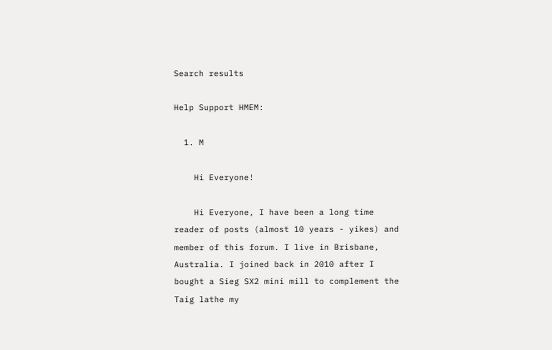Search results

Help Support HMEM:

  1. M

    Hi Everyone!

    Hi Everyone, I have been a long time reader of posts (almost 10 years - yikes) and member of this forum. I live in Brisbane, Australia. I joined back in 2010 after I bought a Sieg SX2 mini mill to complement the Taig lathe my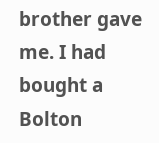brother gave me. I had bought a Bolton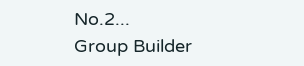No.2...
Group Builder